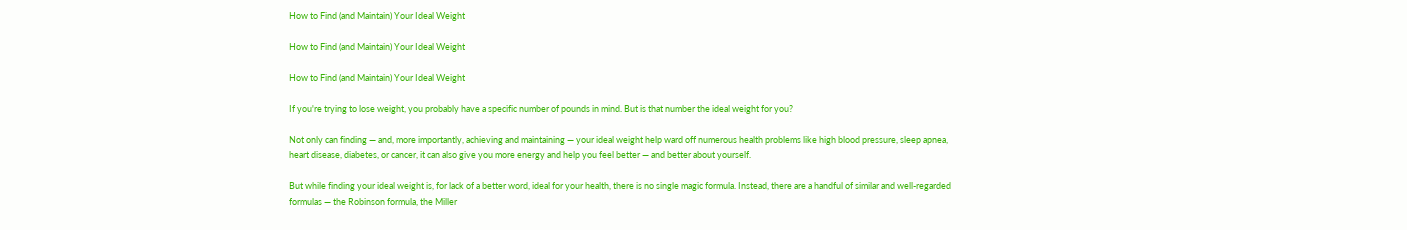How to Find (and Maintain) Your Ideal Weight

How to Find (and Maintain) Your Ideal Weight

How to Find (and Maintain) Your Ideal Weight

If you're trying to lose weight, you probably have a specific number of pounds in mind. But is that number the ideal weight for you?

Not only can finding — and, more importantly, achieving and maintaining — your ideal weight help ward off numerous health problems like high blood pressure, sleep apnea, heart disease, diabetes, or cancer, it can also give you more energy and help you feel better — and better about yourself.

But while finding your ideal weight is, for lack of a better word, ideal for your health, there is no single magic formula. Instead, there are a handful of similar and well-regarded formulas — the Robinson formula, the Miller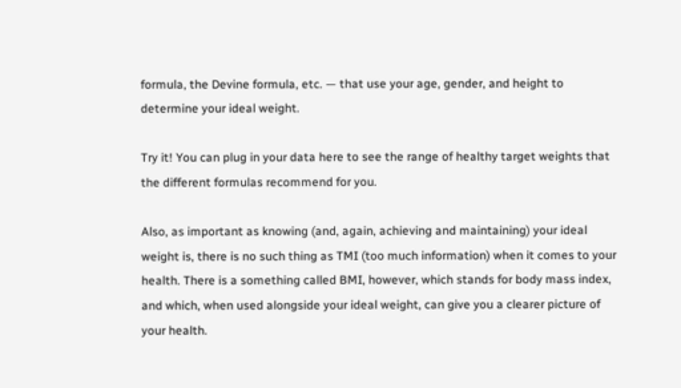formula, the Devine formula, etc. — that use your age, gender, and height to determine your ideal weight.

Try it! You can plug in your data here to see the range of healthy target weights that the different formulas recommend for you.

Also, as important as knowing (and, again, achieving and maintaining) your ideal weight is, there is no such thing as TMI (too much information) when it comes to your health. There is a something called BMI, however, which stands for body mass index, and which, when used alongside your ideal weight, can give you a clearer picture of your health.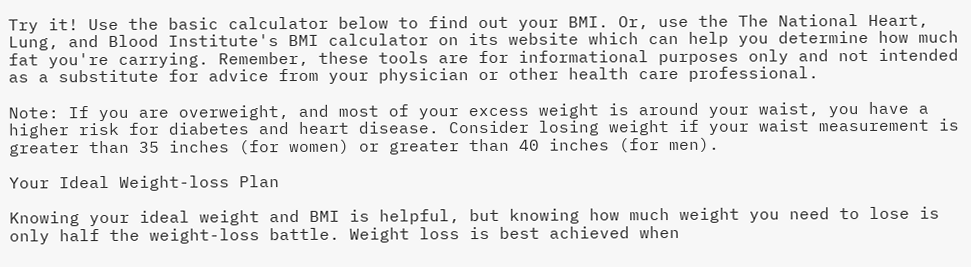Try it! Use the basic calculator below to find out your BMI. Or, use the The National Heart, Lung, and Blood Institute's BMI calculator on its website which can help you determine how much fat you're carrying. Remember, these tools are for informational purposes only and not intended as a substitute for advice from your physician or other health care professional.

Note: If you are overweight, and most of your excess weight is around your waist, you have a higher risk for diabetes and heart disease. Consider losing weight if your waist measurement is greater than 35 inches (for women) or greater than 40 inches (for men).

Your Ideal Weight-loss Plan

Knowing your ideal weight and BMI is helpful, but knowing how much weight you need to lose is only half the weight-loss battle. Weight loss is best achieved when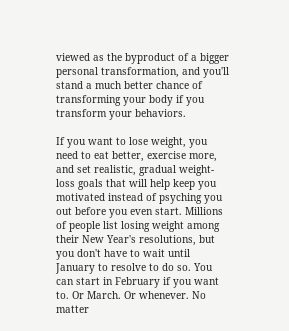viewed as the byproduct of a bigger personal transformation, and you'll stand a much better chance of transforming your body if you transform your behaviors.

If you want to lose weight, you need to eat better, exercise more, and set realistic, gradual weight-loss goals that will help keep you motivated instead of psyching you out before you even start. Millions of people list losing weight among their New Year's resolutions, but you don't have to wait until January to resolve to do so. You can start in February if you want to. Or March. Or whenever. No matter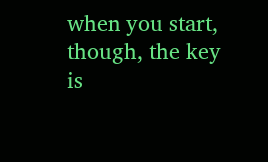when you start, though, the key is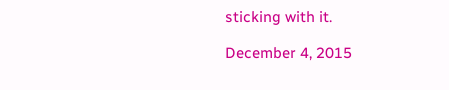sticking with it.

December 4, 2015